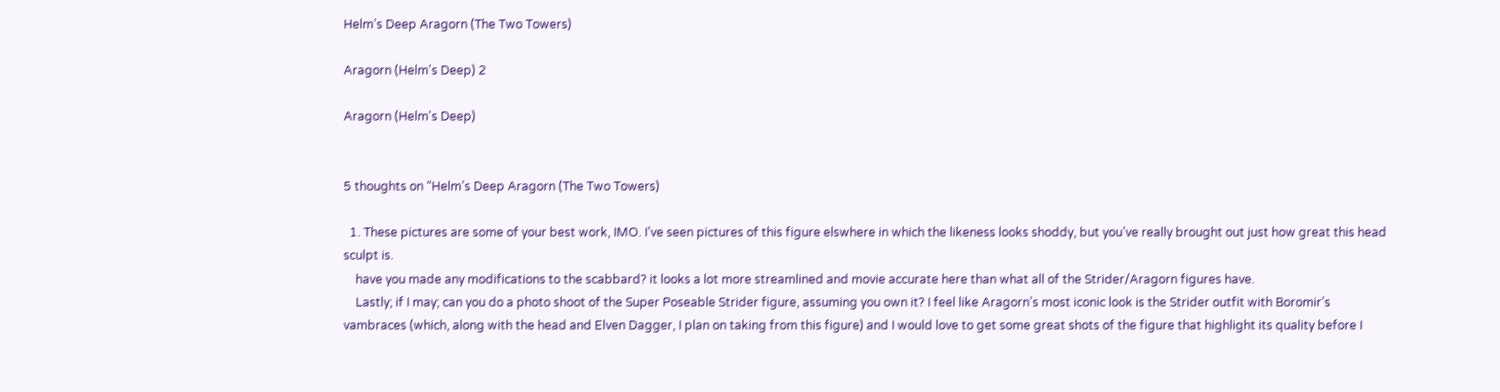Helm’s Deep Aragorn (The Two Towers)

Aragorn (Helm's Deep) 2

Aragorn (Helm's Deep)


5 thoughts on “Helm’s Deep Aragorn (The Two Towers)

  1. These pictures are some of your best work, IMO. I’ve seen pictures of this figure elswhere in which the likeness looks shoddy, but you’ve really brought out just how great this head sculpt is.
    have you made any modifications to the scabbard? it looks a lot more streamlined and movie accurate here than what all of the Strider/Aragorn figures have.
    Lastly; if I may; can you do a photo shoot of the Super Poseable Strider figure, assuming you own it? I feel like Aragorn’s most iconic look is the Strider outfit with Boromir’s vambraces (which, along with the head and Elven Dagger, I plan on taking from this figure) and I would love to get some great shots of the figure that highlight its quality before I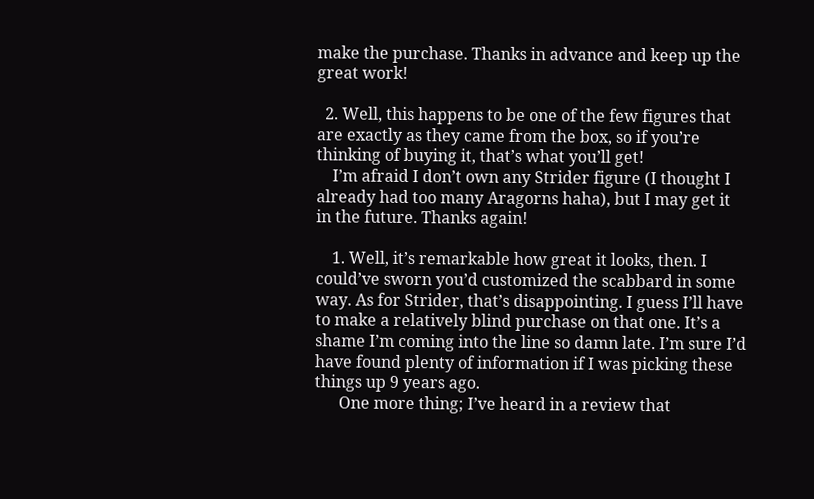make the purchase. Thanks in advance and keep up the great work!

  2. Well, this happens to be one of the few figures that are exactly as they came from the box, so if you’re thinking of buying it, that’s what you’ll get!
    I’m afraid I don’t own any Strider figure (I thought I already had too many Aragorns haha), but I may get it in the future. Thanks again!

    1. Well, it’s remarkable how great it looks, then. I could’ve sworn you’d customized the scabbard in some way. As for Strider, that’s disappointing. I guess I’ll have to make a relatively blind purchase on that one. It’s a shame I’m coming into the line so damn late. I’m sure I’d have found plenty of information if I was picking these things up 9 years ago.
      One more thing; I’ve heard in a review that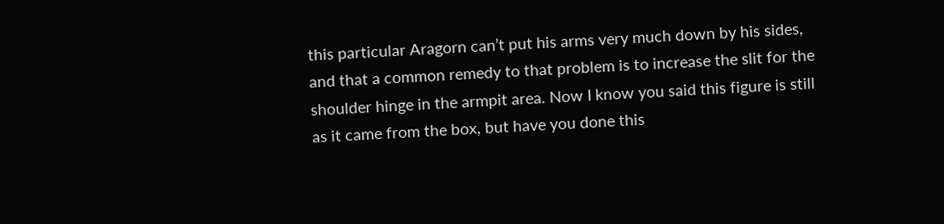this particular Aragorn can’t put his arms very much down by his sides, and that a common remedy to that problem is to increase the slit for the shoulder hinge in the armpit area. Now I know you said this figure is still as it came from the box, but have you done this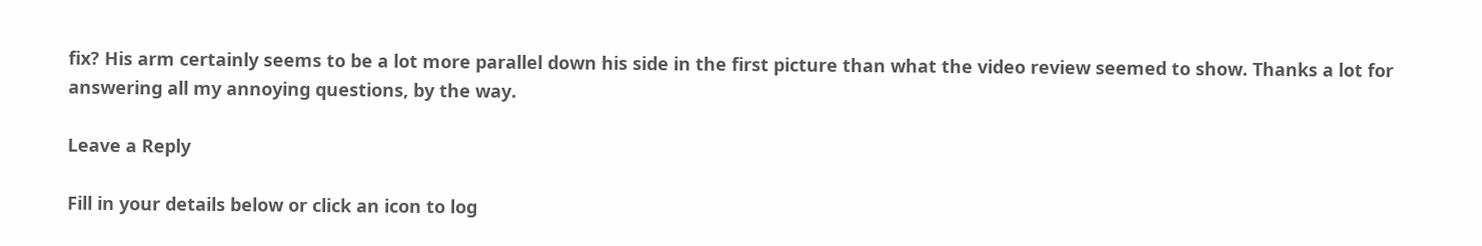fix? His arm certainly seems to be a lot more parallel down his side in the first picture than what the video review seemed to show. Thanks a lot for answering all my annoying questions, by the way.

Leave a Reply

Fill in your details below or click an icon to log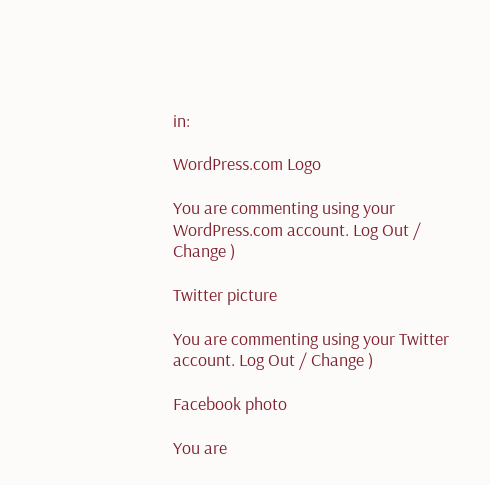in:

WordPress.com Logo

You are commenting using your WordPress.com account. Log Out / Change )

Twitter picture

You are commenting using your Twitter account. Log Out / Change )

Facebook photo

You are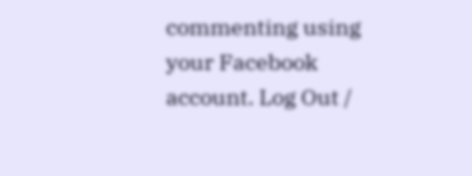commenting using your Facebook account. Log Out /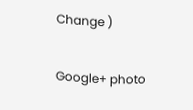Change )

Google+ photo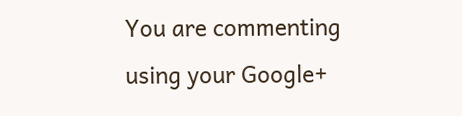You are commenting using your Google+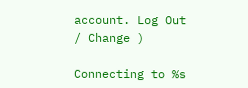account. Log Out / Change )

Connecting to %s